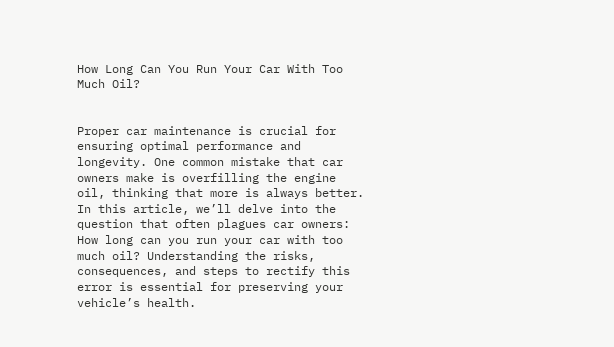How Long Can You Run Your Car With Too Much Oil?


Proper car maintenance is crucial for ensuring optimal performance and longevity. One common mistake that car owners make is overfilling the engine oil, thinking that more is always better. In this article, we’ll delve into the question that often plagues car owners: How long can you run your car with too much oil? Understanding the risks, consequences, and steps to rectify this error is essential for preserving your vehicle’s health.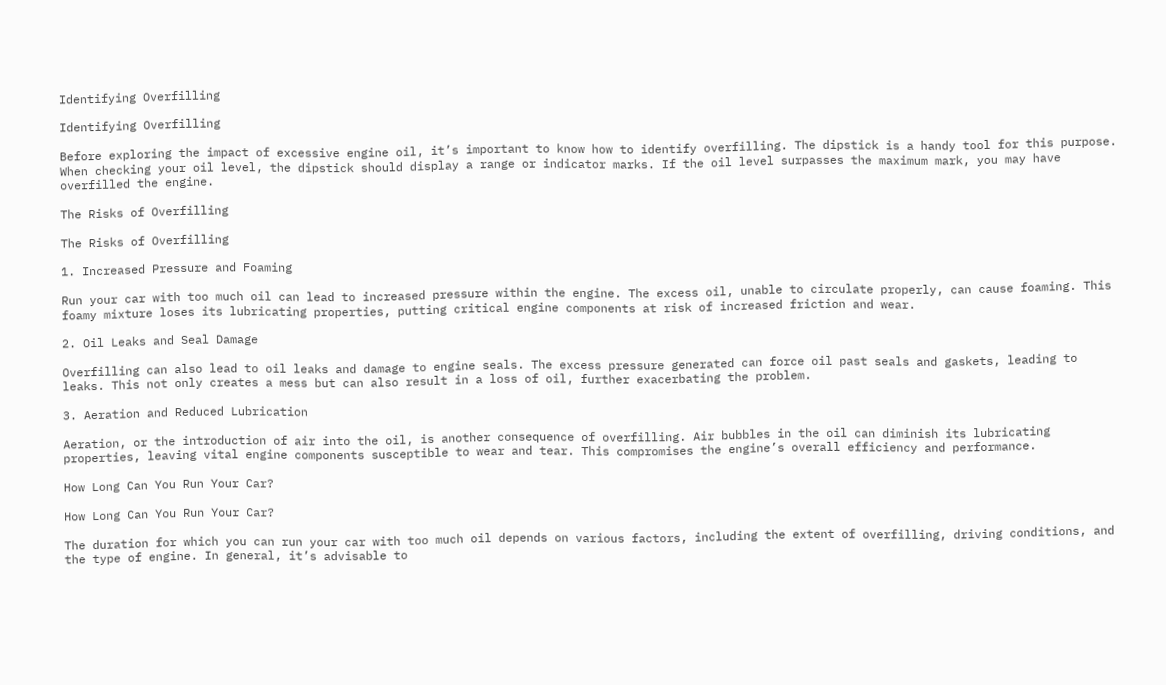Identifying Overfilling

Identifying Overfilling

Before exploring the impact of excessive engine oil, it’s important to know how to identify overfilling. The dipstick is a handy tool for this purpose. When checking your oil level, the dipstick should display a range or indicator marks. If the oil level surpasses the maximum mark, you may have overfilled the engine.

The Risks of Overfilling

The Risks of Overfilling

1. Increased Pressure and Foaming

Run your car with too much oil can lead to increased pressure within the engine. The excess oil, unable to circulate properly, can cause foaming. This foamy mixture loses its lubricating properties, putting critical engine components at risk of increased friction and wear.

2. Oil Leaks and Seal Damage

Overfilling can also lead to oil leaks and damage to engine seals. The excess pressure generated can force oil past seals and gaskets, leading to leaks. This not only creates a mess but can also result in a loss of oil, further exacerbating the problem.

3. Aeration and Reduced Lubrication

Aeration, or the introduction of air into the oil, is another consequence of overfilling. Air bubbles in the oil can diminish its lubricating properties, leaving vital engine components susceptible to wear and tear. This compromises the engine’s overall efficiency and performance.

How Long Can You Run Your Car?

How Long Can You Run Your Car?

The duration for which you can run your car with too much oil depends on various factors, including the extent of overfilling, driving conditions, and the type of engine. In general, it’s advisable to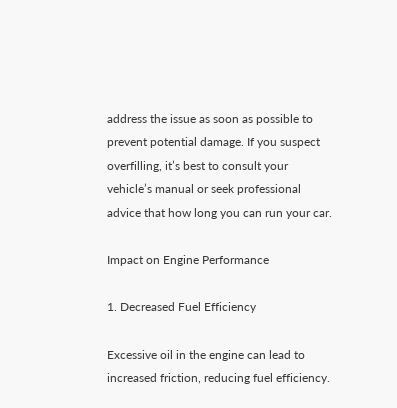address the issue as soon as possible to prevent potential damage. If you suspect overfilling, it’s best to consult your vehicle’s manual or seek professional advice that how long you can run your car.

Impact on Engine Performance

1. Decreased Fuel Efficiency

Excessive oil in the engine can lead to increased friction, reducing fuel efficiency.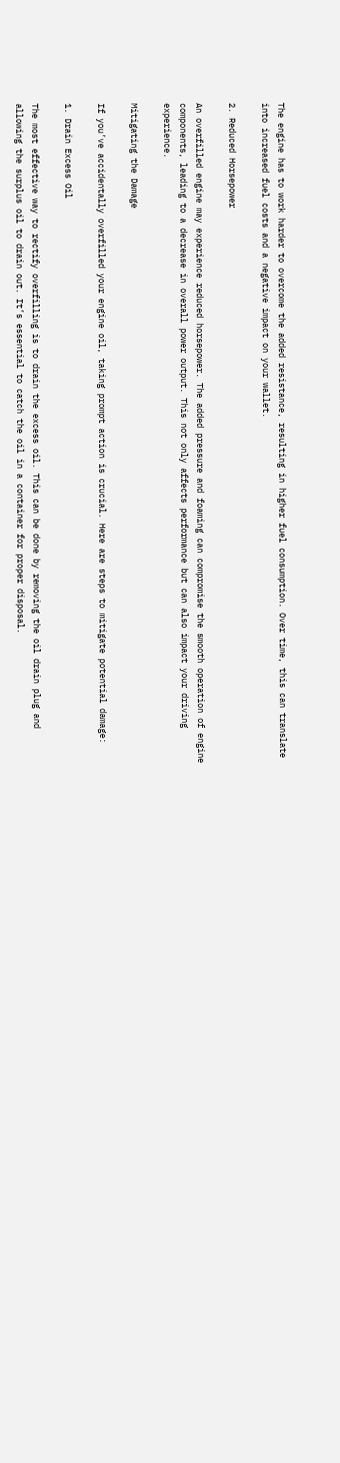The engine has to work harder to overcome the added resistance, resulting in higher fuel consumption. Over time, this can translate into increased fuel costs and a negative impact on your wallet.

2. Reduced Horsepower

An overfilled engine may experience reduced horsepower. The added pressure and foaming can compromise the smooth operation of engine components, leading to a decrease in overall power output. This not only affects performance but can also impact your driving experience.

Mitigating the Damage

If you’ve accidentally overfilled your engine oil, taking prompt action is crucial. Here are steps to mitigate potential damage:

1. Drain Excess Oil

The most effective way to rectify overfilling is to drain the excess oil. This can be done by removing the oil drain plug and allowing the surplus oil to drain out. It’s essential to catch the oil in a container for proper disposal.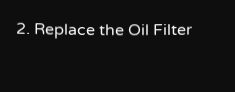2. Replace the Oil Filter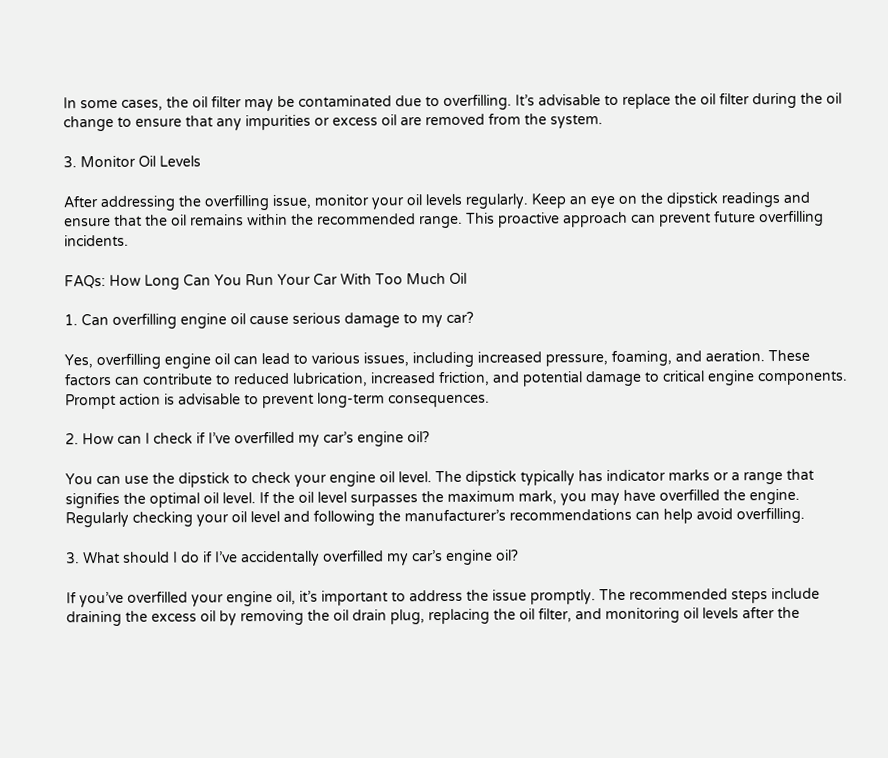In some cases, the oil filter may be contaminated due to overfilling. It’s advisable to replace the oil filter during the oil change to ensure that any impurities or excess oil are removed from the system.

3. Monitor Oil Levels

After addressing the overfilling issue, monitor your oil levels regularly. Keep an eye on the dipstick readings and ensure that the oil remains within the recommended range. This proactive approach can prevent future overfilling incidents.

FAQs: How Long Can You Run Your Car With Too Much Oil

1. Can overfilling engine oil cause serious damage to my car?

Yes, overfilling engine oil can lead to various issues, including increased pressure, foaming, and aeration. These factors can contribute to reduced lubrication, increased friction, and potential damage to critical engine components. Prompt action is advisable to prevent long-term consequences.

2. How can I check if I’ve overfilled my car’s engine oil?

You can use the dipstick to check your engine oil level. The dipstick typically has indicator marks or a range that signifies the optimal oil level. If the oil level surpasses the maximum mark, you may have overfilled the engine. Regularly checking your oil level and following the manufacturer’s recommendations can help avoid overfilling.

3. What should I do if I’ve accidentally overfilled my car’s engine oil?

If you’ve overfilled your engine oil, it’s important to address the issue promptly. The recommended steps include draining the excess oil by removing the oil drain plug, replacing the oil filter, and monitoring oil levels after the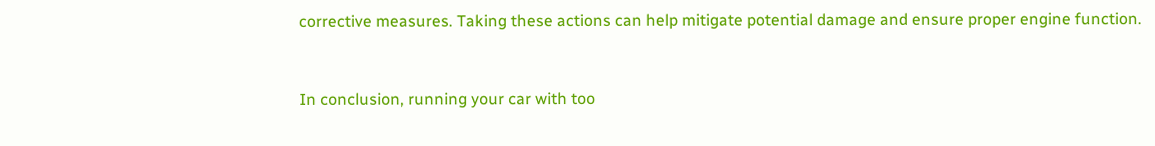corrective measures. Taking these actions can help mitigate potential damage and ensure proper engine function.


In conclusion, running your car with too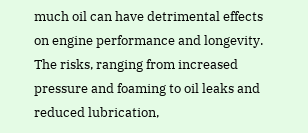much oil can have detrimental effects on engine performance and longevity. The risks, ranging from increased pressure and foaming to oil leaks and reduced lubrication,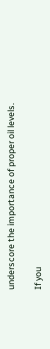underscore the importance of proper oil levels.

If you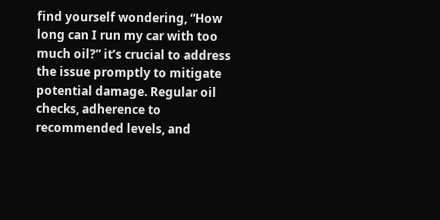find yourself wondering, “How long can I run my car with too much oil?” it’s crucial to address the issue promptly to mitigate potential damage. Regular oil checks, adherence to recommended levels, and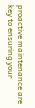proactive maintenance are key to ensuring your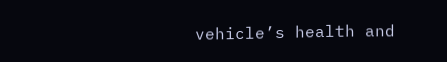vehicle’s health and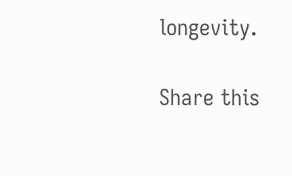longevity.

Share this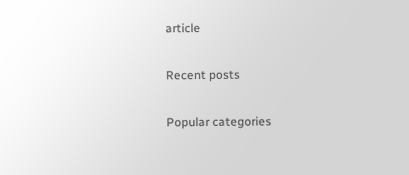article

Recent posts

Popular categories